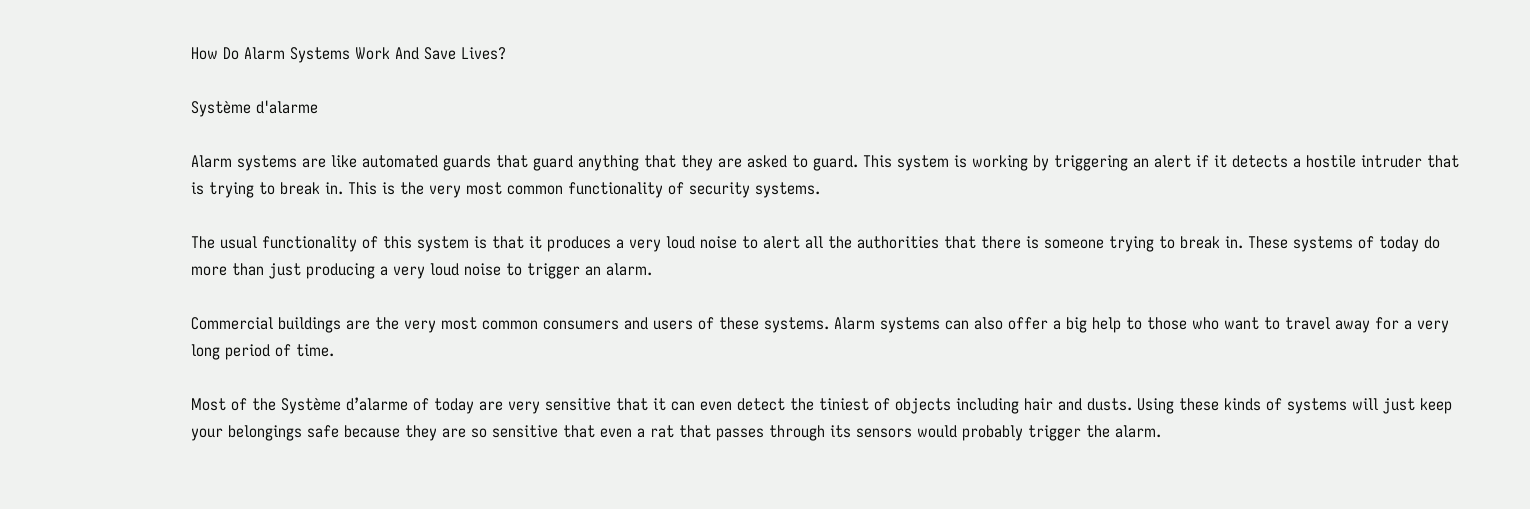How Do Alarm Systems Work And Save Lives?

Système d'alarme

Alarm systems are like automated guards that guard anything that they are asked to guard. This system is working by triggering an alert if it detects a hostile intruder that is trying to break in. This is the very most common functionality of security systems.

The usual functionality of this system is that it produces a very loud noise to alert all the authorities that there is someone trying to break in. These systems of today do more than just producing a very loud noise to trigger an alarm.

Commercial buildings are the very most common consumers and users of these systems. Alarm systems can also offer a big help to those who want to travel away for a very long period of time.

Most of the Système d’alarme of today are very sensitive that it can even detect the tiniest of objects including hair and dusts. Using these kinds of systems will just keep your belongings safe because they are so sensitive that even a rat that passes through its sensors would probably trigger the alarm.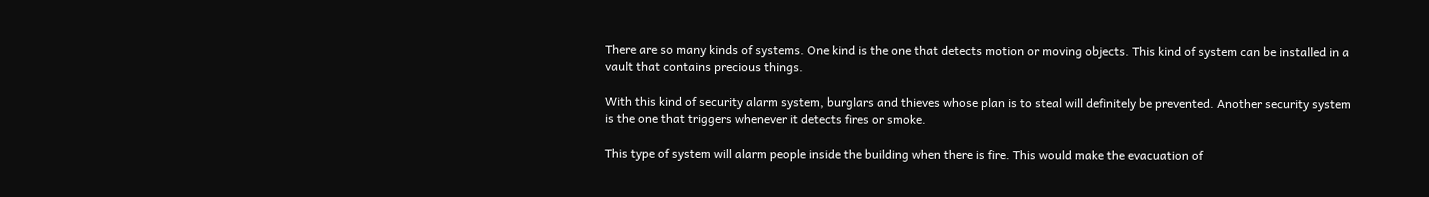There are so many kinds of systems. One kind is the one that detects motion or moving objects. This kind of system can be installed in a vault that contains precious things.

With this kind of security alarm system, burglars and thieves whose plan is to steal will definitely be prevented. Another security system is the one that triggers whenever it detects fires or smoke.

This type of system will alarm people inside the building when there is fire. This would make the evacuation of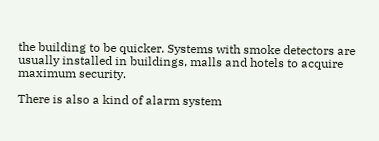the building to be quicker. Systems with smoke detectors are usually installed in buildings, malls and hotels to acquire maximum security.

There is also a kind of alarm system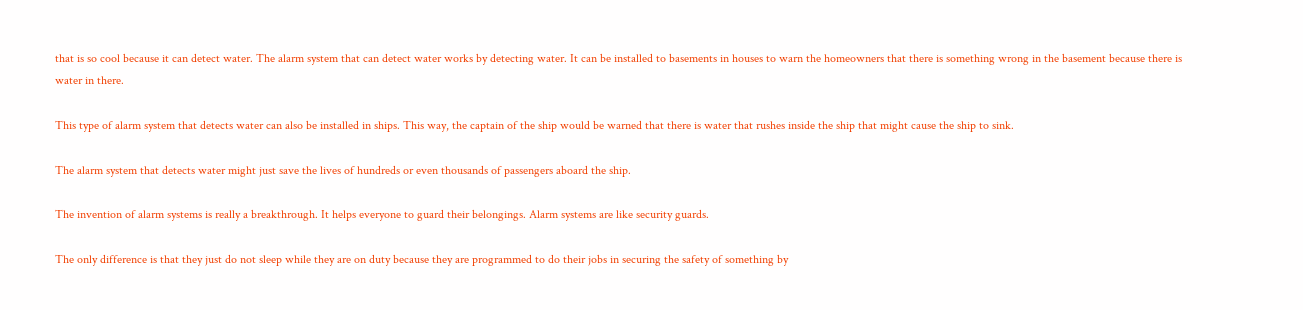that is so cool because it can detect water. The alarm system that can detect water works by detecting water. It can be installed to basements in houses to warn the homeowners that there is something wrong in the basement because there is water in there.

This type of alarm system that detects water can also be installed in ships. This way, the captain of the ship would be warned that there is water that rushes inside the ship that might cause the ship to sink.

The alarm system that detects water might just save the lives of hundreds or even thousands of passengers aboard the ship.

The invention of alarm systems is really a breakthrough. It helps everyone to guard their belongings. Alarm systems are like security guards.

The only difference is that they just do not sleep while they are on duty because they are programmed to do their jobs in securing the safety of something by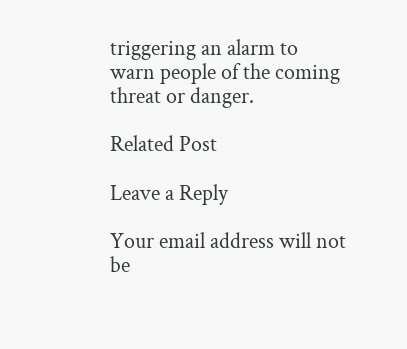triggering an alarm to warn people of the coming threat or danger.

Related Post

Leave a Reply

Your email address will not be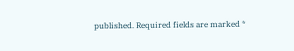published. Required fields are marked *